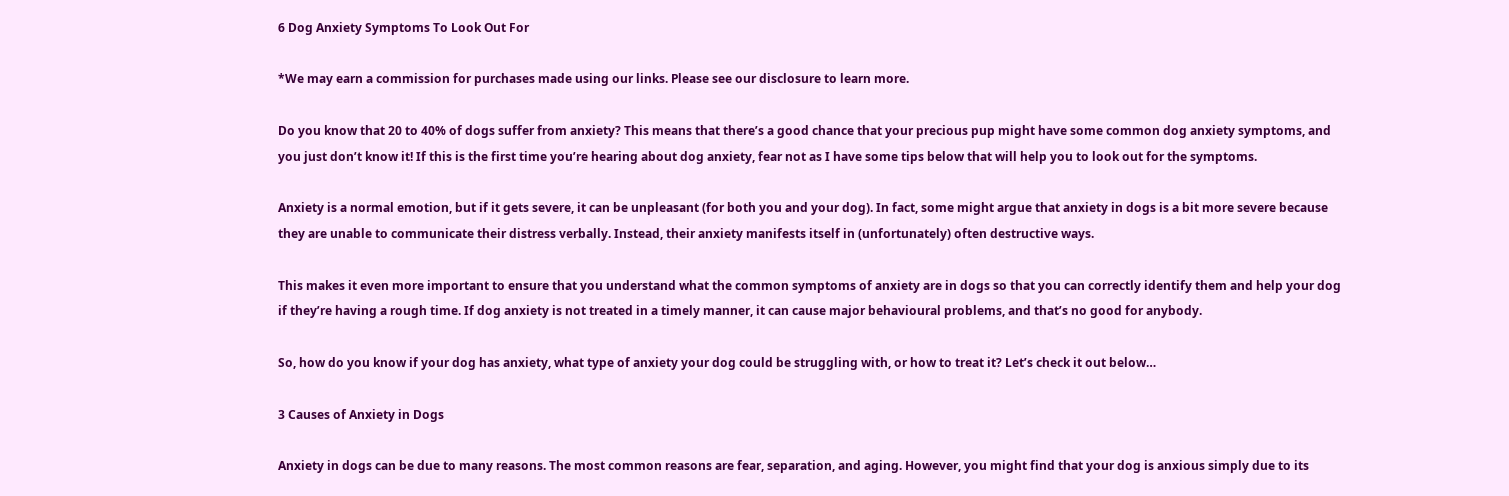6 Dog Anxiety Symptoms To Look Out For

*We may earn a commission for purchases made using our links. Please see our disclosure to learn more.

Do you know that 20 to 40% of dogs suffer from anxiety? This means that there’s a good chance that your precious pup might have some common dog anxiety symptoms, and you just don’t know it! If this is the first time you’re hearing about dog anxiety, fear not as I have some tips below that will help you to look out for the symptoms.

Anxiety is a normal emotion, but if it gets severe, it can be unpleasant (for both you and your dog). In fact, some might argue that anxiety in dogs is a bit more severe because they are unable to communicate their distress verbally. Instead, their anxiety manifests itself in (unfortunately) often destructive ways.

This makes it even more important to ensure that you understand what the common symptoms of anxiety are in dogs so that you can correctly identify them and help your dog if they’re having a rough time. If dog anxiety is not treated in a timely manner, it can cause major behavioural problems, and that’s no good for anybody.

So, how do you know if your dog has anxiety, what type of anxiety your dog could be struggling with, or how to treat it? Let’s check it out below…

3 Causes of Anxiety in Dogs

Anxiety in dogs can be due to many reasons. The most common reasons are fear, separation, and aging. However, you might find that your dog is anxious simply due to its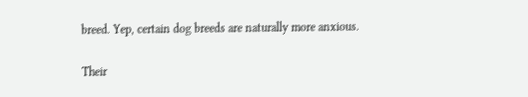breed. Yep, certain dog breeds are naturally more anxious.

Their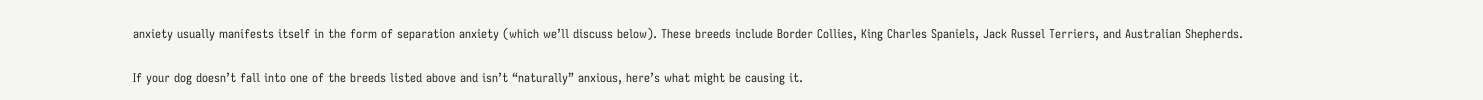anxiety usually manifests itself in the form of separation anxiety (which we’ll discuss below). These breeds include Border Collies, King Charles Spaniels, Jack Russel Terriers, and Australian Shepherds.

If your dog doesn’t fall into one of the breeds listed above and isn’t “naturally” anxious, here’s what might be causing it.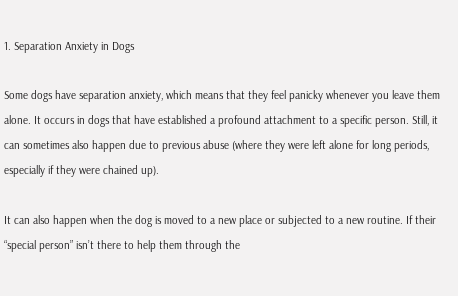1. Separation Anxiety in Dogs

Some dogs have separation anxiety, which means that they feel panicky whenever you leave them alone. It occurs in dogs that have established a profound attachment to a specific person. Still, it can sometimes also happen due to previous abuse (where they were left alone for long periods, especially if they were chained up).

It can also happen when the dog is moved to a new place or subjected to a new routine. If their “special person” isn’t there to help them through the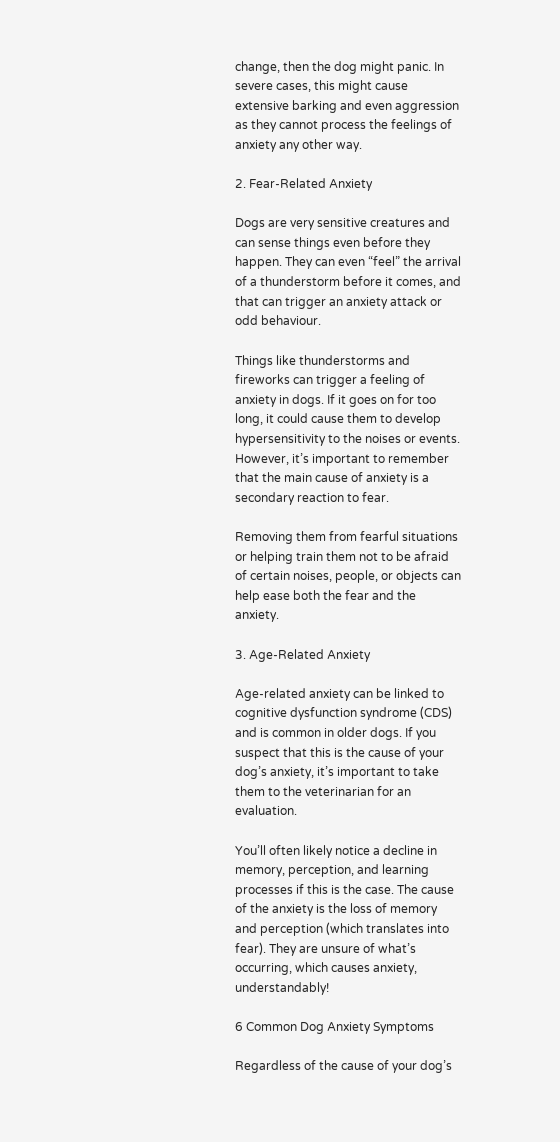change, then the dog might panic. In severe cases, this might cause extensive barking and even aggression as they cannot process the feelings of anxiety any other way.

2. Fear-Related Anxiety

Dogs are very sensitive creatures and can sense things even before they happen. They can even “feel” the arrival of a thunderstorm before it comes, and that can trigger an anxiety attack or odd behaviour.

Things like thunderstorms and fireworks can trigger a feeling of anxiety in dogs. If it goes on for too long, it could cause them to develop hypersensitivity to the noises or events. However, it’s important to remember that the main cause of anxiety is a secondary reaction to fear.

Removing them from fearful situations or helping train them not to be afraid of certain noises, people, or objects can help ease both the fear and the anxiety.

3. Age-Related Anxiety

Age-related anxiety can be linked to cognitive dysfunction syndrome (CDS) and is common in older dogs. If you suspect that this is the cause of your dog’s anxiety, it’s important to take them to the veterinarian for an evaluation.

You’ll often likely notice a decline in memory, perception, and learning processes if this is the case. The cause of the anxiety is the loss of memory and perception (which translates into fear). They are unsure of what’s occurring, which causes anxiety, understandably!

6 Common Dog Anxiety Symptoms

Regardless of the cause of your dog’s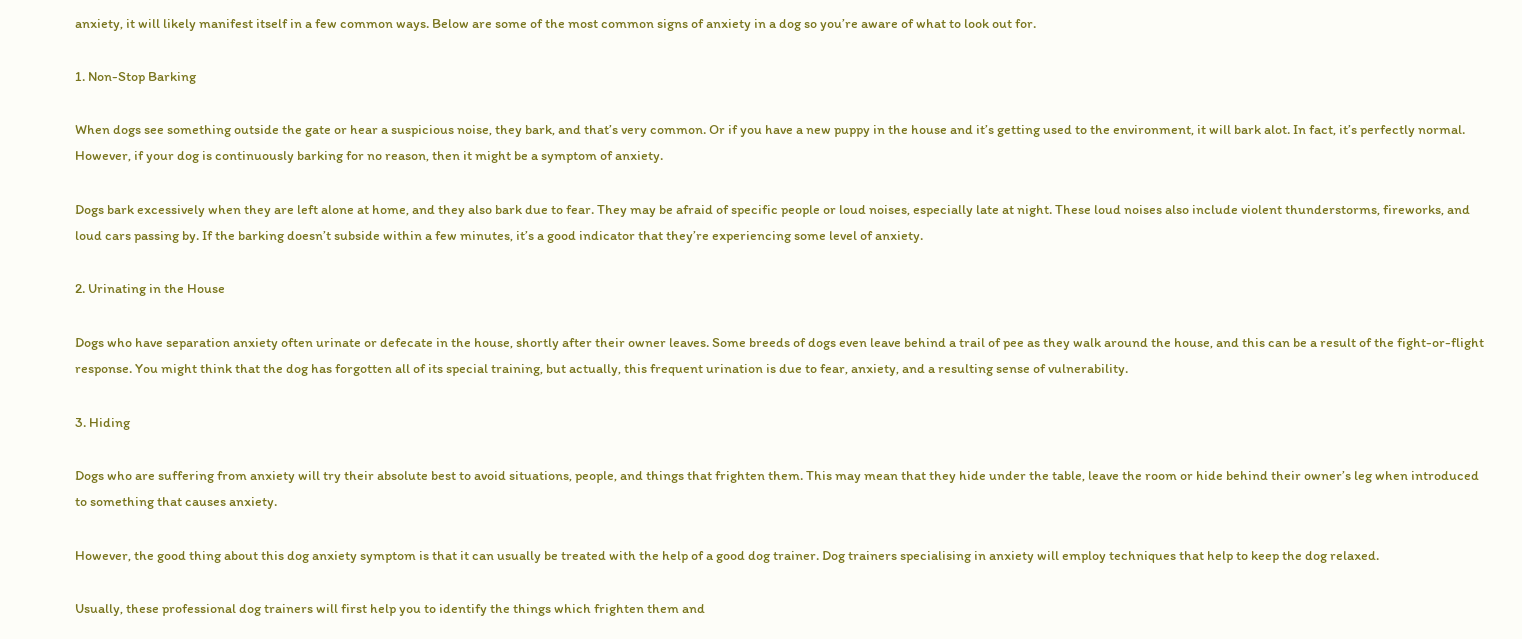anxiety, it will likely manifest itself in a few common ways. Below are some of the most common signs of anxiety in a dog so you’re aware of what to look out for.

1. Non-Stop Barking

When dogs see something outside the gate or hear a suspicious noise, they bark, and that’s very common. Or if you have a new puppy in the house and it’s getting used to the environment, it will bark alot. In fact, it’s perfectly normal. However, if your dog is continuously barking for no reason, then it might be a symptom of anxiety.

Dogs bark excessively when they are left alone at home, and they also bark due to fear. They may be afraid of specific people or loud noises, especially late at night. These loud noises also include violent thunderstorms, fireworks, and loud cars passing by. If the barking doesn’t subside within a few minutes, it’s a good indicator that they’re experiencing some level of anxiety.

2. Urinating in the House

Dogs who have separation anxiety often urinate or defecate in the house, shortly after their owner leaves. Some breeds of dogs even leave behind a trail of pee as they walk around the house, and this can be a result of the fight-or-flight response. You might think that the dog has forgotten all of its special training, but actually, this frequent urination is due to fear, anxiety, and a resulting sense of vulnerability.

3. Hiding

Dogs who are suffering from anxiety will try their absolute best to avoid situations, people, and things that frighten them. This may mean that they hide under the table, leave the room or hide behind their owner’s leg when introduced to something that causes anxiety.

However, the good thing about this dog anxiety symptom is that it can usually be treated with the help of a good dog trainer. Dog trainers specialising in anxiety will employ techniques that help to keep the dog relaxed.

Usually, these professional dog trainers will first help you to identify the things which frighten them and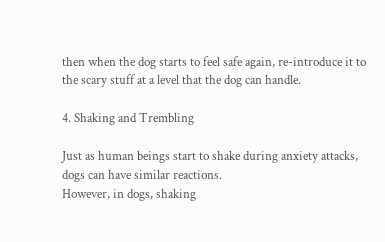then when the dog starts to feel safe again, re-introduce it to the scary stuff at a level that the dog can handle.

4. Shaking and Trembling

Just as human beings start to shake during anxiety attacks, dogs can have similar reactions.
However, in dogs, shaking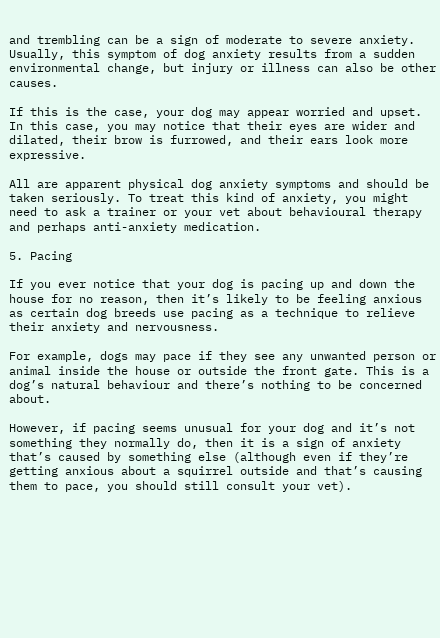and trembling can be a sign of moderate to severe anxiety. Usually, this symptom of dog anxiety results from a sudden environmental change, but injury or illness can also be other causes.

If this is the case, your dog may appear worried and upset. In this case, you may notice that their eyes are wider and dilated, their brow is furrowed, and their ears look more expressive.

All are apparent physical dog anxiety symptoms and should be taken seriously. To treat this kind of anxiety, you might need to ask a trainer or your vet about behavioural therapy and perhaps anti-anxiety medication.

5. Pacing

If you ever notice that your dog is pacing up and down the house for no reason, then it’s likely to be feeling anxious as certain dog breeds use pacing as a technique to relieve their anxiety and nervousness.

For example, dogs may pace if they see any unwanted person or animal inside the house or outside the front gate. This is a dog’s natural behaviour and there’s nothing to be concerned about.

However, if pacing seems unusual for your dog and it’s not something they normally do, then it is a sign of anxiety that’s caused by something else (although even if they’re getting anxious about a squirrel outside and that’s causing them to pace, you should still consult your vet).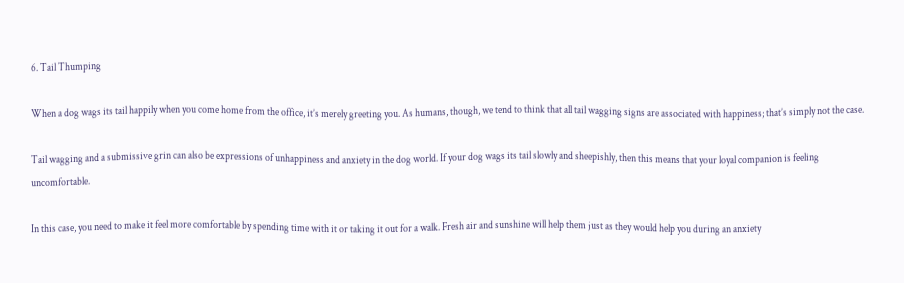6. Tail Thumping

When a dog wags its tail happily when you come home from the office, it’s merely greeting you. As humans, though, we tend to think that all tail wagging signs are associated with happiness; that’s simply not the case.

Tail wagging and a submissive grin can also be expressions of unhappiness and anxiety in the dog world. If your dog wags its tail slowly and sheepishly, then this means that your loyal companion is feeling uncomfortable.

In this case, you need to make it feel more comfortable by spending time with it or taking it out for a walk. Fresh air and sunshine will help them just as they would help you during an anxiety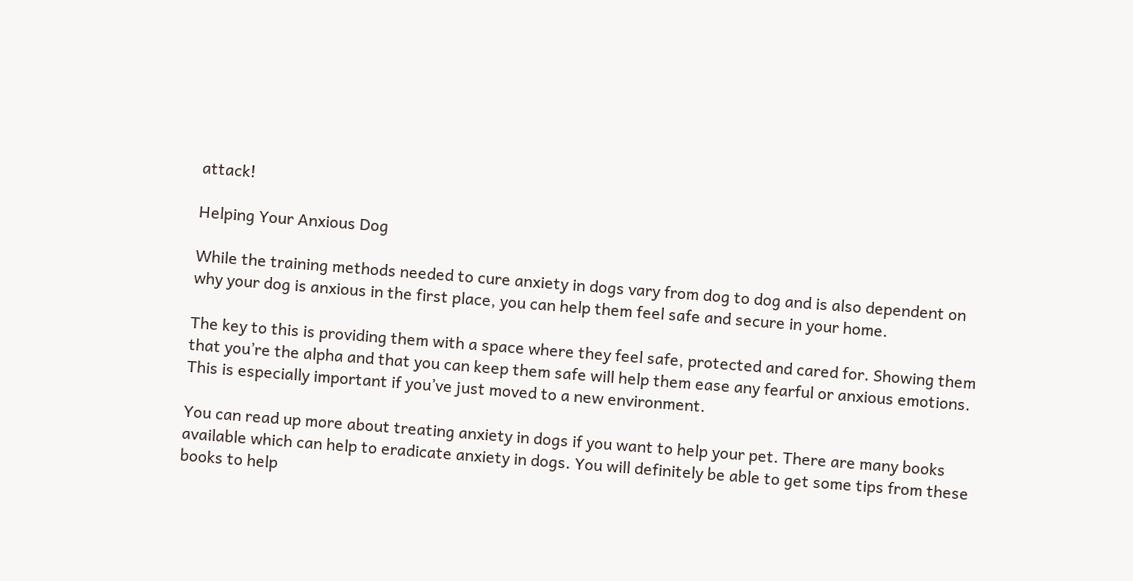attack!

Helping Your Anxious Dog

While the training methods needed to cure anxiety in dogs vary from dog to dog and is also dependent on why your dog is anxious in the first place, you can help them feel safe and secure in your home.

The key to this is providing them with a space where they feel safe, protected and cared for. Showing them that you’re the alpha and that you can keep them safe will help them ease any fearful or anxious emotions. This is especially important if you’ve just moved to a new environment.

You can read up more about treating anxiety in dogs if you want to help your pet. There are many books available which can help to eradicate anxiety in dogs. You will definitely be able to get some tips from these books to help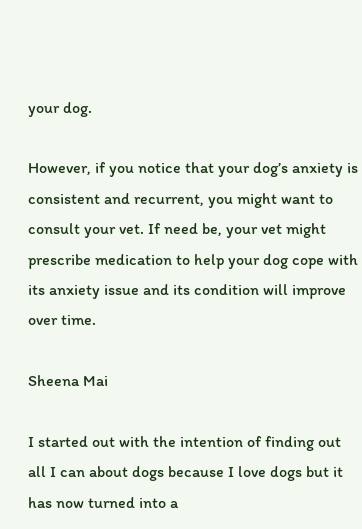your dog.

However, if you notice that your dog’s anxiety is consistent and recurrent, you might want to consult your vet. If need be, your vet might prescribe medication to help your dog cope with its anxiety issue and its condition will improve over time.

Sheena Mai

I started out with the intention of finding out all I can about dogs because I love dogs but it has now turned into a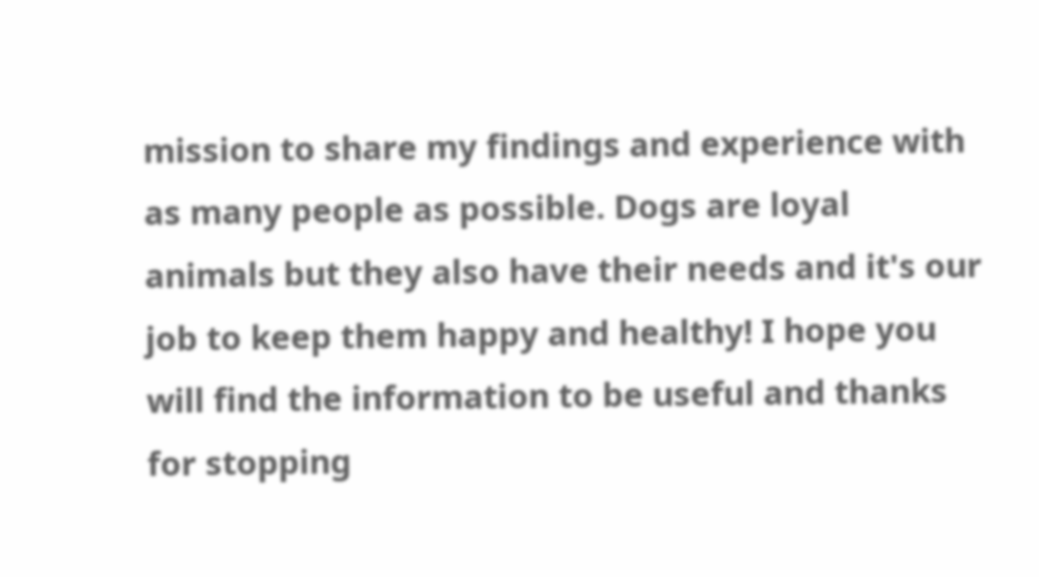mission to share my findings and experience with as many people as possible. Dogs are loyal animals but they also have their needs and it's our job to keep them happy and healthy! I hope you will find the information to be useful and thanks for stopping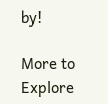by!

More to Explore